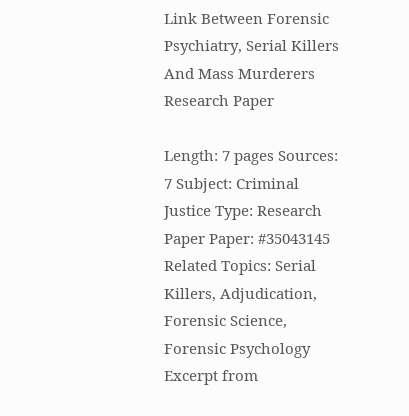Link Between Forensic Psychiatry, Serial Killers And Mass Murderers Research Paper

Length: 7 pages Sources: 7 Subject: Criminal Justice Type: Research Paper Paper: #35043145 Related Topics: Serial Killers, Adjudication, Forensic Science, Forensic Psychology
Excerpt from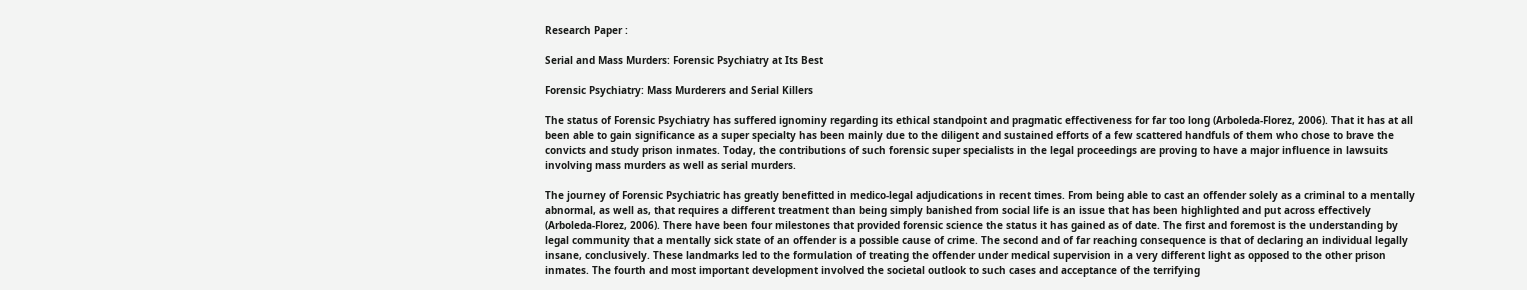Research Paper :

Serial and Mass Murders: Forensic Psychiatry at Its Best

Forensic Psychiatry: Mass Murderers and Serial Killers

The status of Forensic Psychiatry has suffered ignominy regarding its ethical standpoint and pragmatic effectiveness for far too long (Arboleda-Florez, 2006). That it has at all been able to gain significance as a super specialty has been mainly due to the diligent and sustained efforts of a few scattered handfuls of them who chose to brave the convicts and study prison inmates. Today, the contributions of such forensic super specialists in the legal proceedings are proving to have a major influence in lawsuits involving mass murders as well as serial murders.

The journey of Forensic Psychiatric has greatly benefitted in medico-legal adjudications in recent times. From being able to cast an offender solely as a criminal to a mentally abnormal, as well as, that requires a different treatment than being simply banished from social life is an issue that has been highlighted and put across effectively (Arboleda-Florez, 2006). There have been four milestones that provided forensic science the status it has gained as of date. The first and foremost is the understanding by legal community that a mentally sick state of an offender is a possible cause of crime. The second and of far reaching consequence is that of declaring an individual legally insane, conclusively. These landmarks led to the formulation of treating the offender under medical supervision in a very different light as opposed to the other prison inmates. The fourth and most important development involved the societal outlook to such cases and acceptance of the terrifying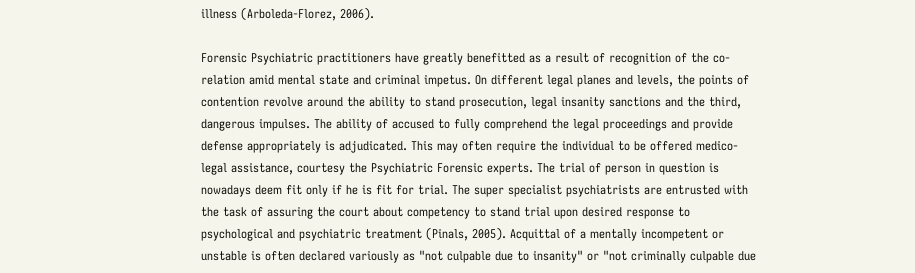illness (Arboleda-Florez, 2006).

Forensic Psychiatric practitioners have greatly benefitted as a result of recognition of the co-relation amid mental state and criminal impetus. On different legal planes and levels, the points of contention revolve around the ability to stand prosecution, legal insanity sanctions and the third, dangerous impulses. The ability of accused to fully comprehend the legal proceedings and provide defense appropriately is adjudicated. This may often require the individual to be offered medico-legal assistance, courtesy the Psychiatric Forensic experts. The trial of person in question is nowadays deem fit only if he is fit for trial. The super specialist psychiatrists are entrusted with the task of assuring the court about competency to stand trial upon desired response to psychological and psychiatric treatment (Pinals, 2005). Acquittal of a mentally incompetent or unstable is often declared variously as "not culpable due to insanity" or "not criminally culpable due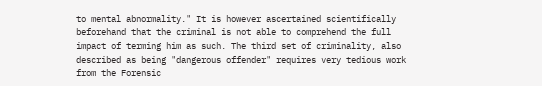to mental abnormality." It is however ascertained scientifically beforehand that the criminal is not able to comprehend the full impact of terming him as such. The third set of criminality, also described as being "dangerous offender" requires very tedious work from the Forensic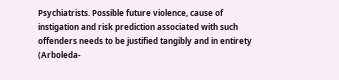Psychiatrists. Possible future violence, cause of instigation and risk prediction associated with such offenders needs to be justified tangibly and in entirety (Arboleda-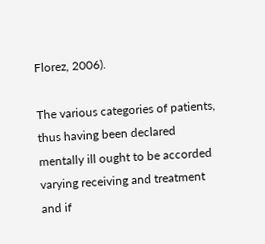Florez, 2006).

The various categories of patients, thus having been declared mentally ill ought to be accorded varying receiving and treatment and if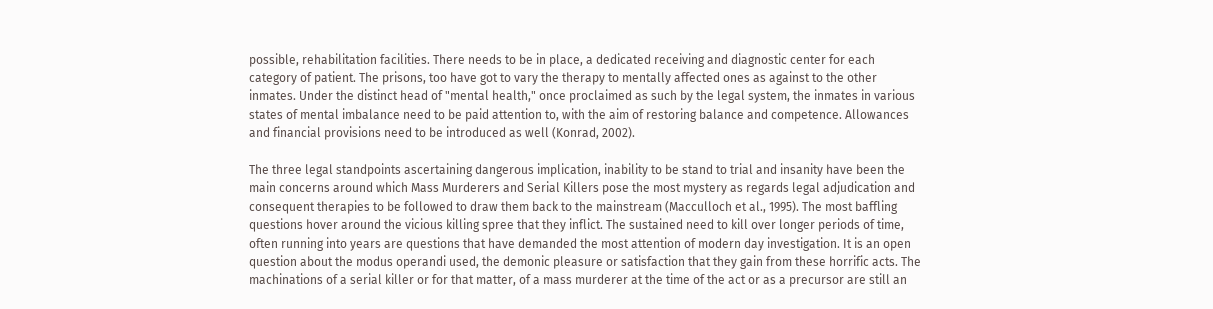possible, rehabilitation facilities. There needs to be in place, a dedicated receiving and diagnostic center for each category of patient. The prisons, too have got to vary the therapy to mentally affected ones as against to the other inmates. Under the distinct head of "mental health," once proclaimed as such by the legal system, the inmates in various states of mental imbalance need to be paid attention to, with the aim of restoring balance and competence. Allowances and financial provisions need to be introduced as well (Konrad, 2002).

The three legal standpoints ascertaining dangerous implication, inability to be stand to trial and insanity have been the main concerns around which Mass Murderers and Serial Killers pose the most mystery as regards legal adjudication and consequent therapies to be followed to draw them back to the mainstream (Macculloch et al., 1995). The most baffling questions hover around the vicious killing spree that they inflict. The sustained need to kill over longer periods of time, often running into years are questions that have demanded the most attention of modern day investigation. It is an open question about the modus operandi used, the demonic pleasure or satisfaction that they gain from these horrific acts. The machinations of a serial killer or for that matter, of a mass murderer at the time of the act or as a precursor are still an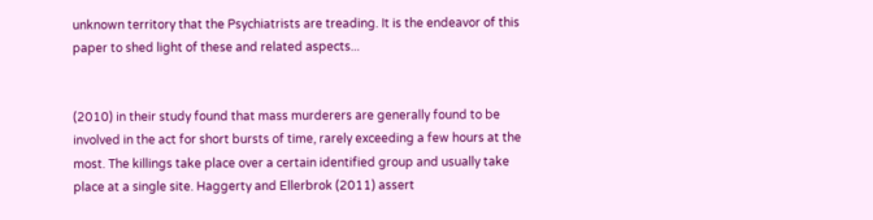unknown territory that the Psychiatrists are treading. It is the endeavor of this paper to shed light of these and related aspects...


(2010) in their study found that mass murderers are generally found to be involved in the act for short bursts of time, rarely exceeding a few hours at the most. The killings take place over a certain identified group and usually take place at a single site. Haggerty and Ellerbrok (2011) assert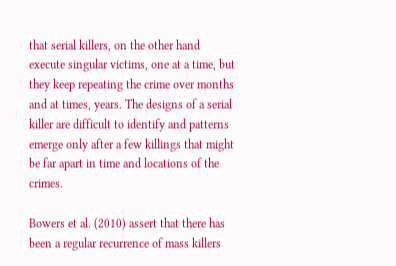that serial killers, on the other hand execute singular victims, one at a time, but they keep repeating the crime over months and at times, years. The designs of a serial killer are difficult to identify and patterns emerge only after a few killings that might be far apart in time and locations of the crimes.

Bowers et al. (2010) assert that there has been a regular recurrence of mass killers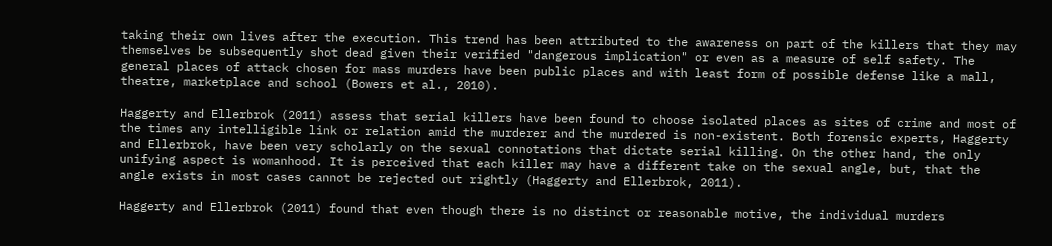taking their own lives after the execution. This trend has been attributed to the awareness on part of the killers that they may themselves be subsequently shot dead given their verified "dangerous implication" or even as a measure of self safety. The general places of attack chosen for mass murders have been public places and with least form of possible defense like a mall, theatre, marketplace and school (Bowers et al., 2010).

Haggerty and Ellerbrok (2011) assess that serial killers have been found to choose isolated places as sites of crime and most of the times any intelligible link or relation amid the murderer and the murdered is non-existent. Both forensic experts, Haggerty and Ellerbrok, have been very scholarly on the sexual connotations that dictate serial killing. On the other hand, the only unifying aspect is womanhood. It is perceived that each killer may have a different take on the sexual angle, but, that the angle exists in most cases cannot be rejected out rightly (Haggerty and Ellerbrok, 2011).

Haggerty and Ellerbrok (2011) found that even though there is no distinct or reasonable motive, the individual murders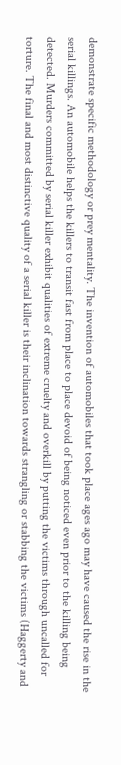demonstrate specific methodology or prey mentality. The invention of automobiles that took place ages ago may have caused the rise in the serial killings. An automobile helps the killers to transit fast from place to place devoid of being noticed even prior to the killing being detected. Murders committed by serial killer exhibit qualities of extreme cruelty and overkill by putting the victims through uncalled for torture. The final and most distinctive quality of a serial killer is their inclination towards strangling or stabbing the victims (Haggerty and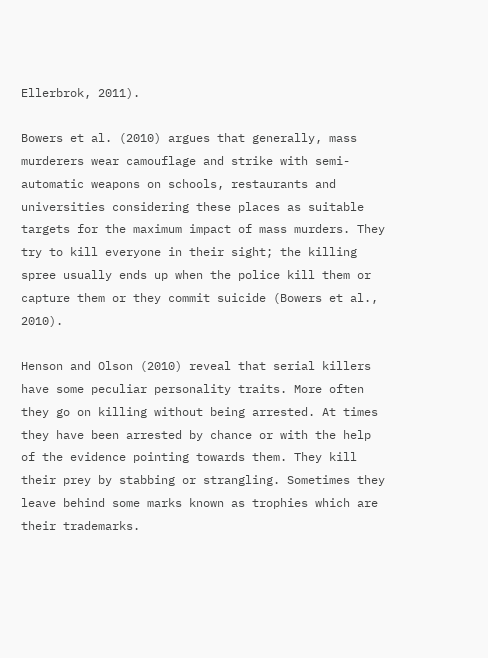Ellerbrok, 2011).

Bowers et al. (2010) argues that generally, mass murderers wear camouflage and strike with semi-automatic weapons on schools, restaurants and universities considering these places as suitable targets for the maximum impact of mass murders. They try to kill everyone in their sight; the killing spree usually ends up when the police kill them or capture them or they commit suicide (Bowers et al., 2010).

Henson and Olson (2010) reveal that serial killers have some peculiar personality traits. More often they go on killing without being arrested. At times they have been arrested by chance or with the help of the evidence pointing towards them. They kill their prey by stabbing or strangling. Sometimes they leave behind some marks known as trophies which are their trademarks.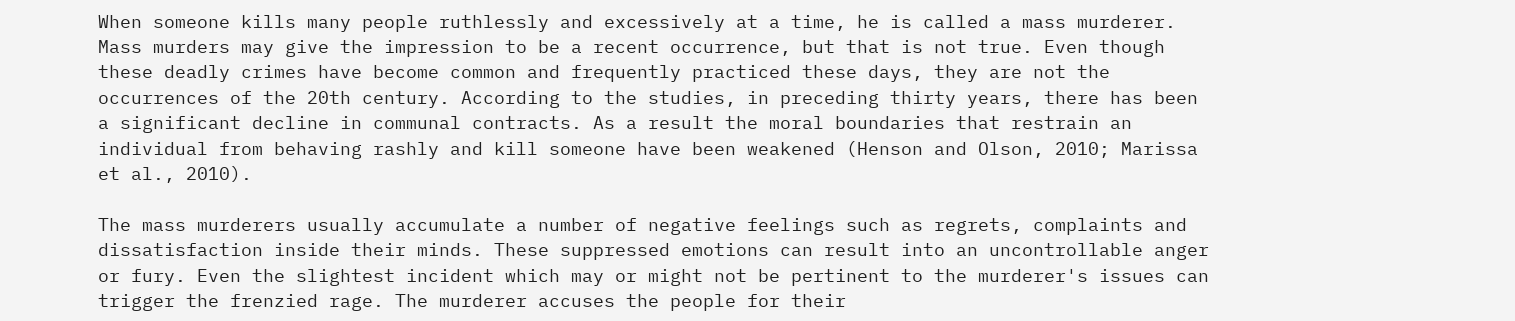When someone kills many people ruthlessly and excessively at a time, he is called a mass murderer. Mass murders may give the impression to be a recent occurrence, but that is not true. Even though these deadly crimes have become common and frequently practiced these days, they are not the occurrences of the 20th century. According to the studies, in preceding thirty years, there has been a significant decline in communal contracts. As a result the moral boundaries that restrain an individual from behaving rashly and kill someone have been weakened (Henson and Olson, 2010; Marissa et al., 2010).

The mass murderers usually accumulate a number of negative feelings such as regrets, complaints and dissatisfaction inside their minds. These suppressed emotions can result into an uncontrollable anger or fury. Even the slightest incident which may or might not be pertinent to the murderer's issues can trigger the frenzied rage. The murderer accuses the people for their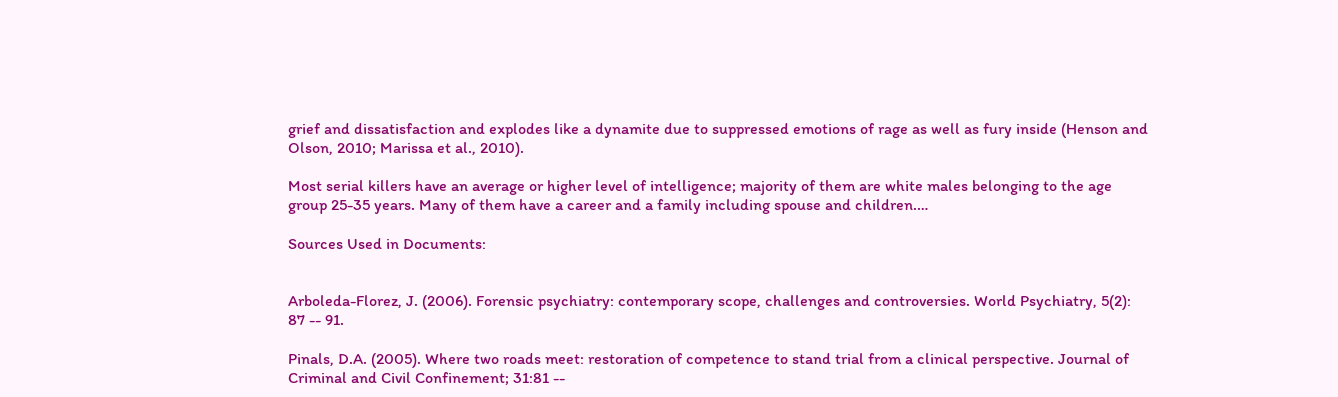grief and dissatisfaction and explodes like a dynamite due to suppressed emotions of rage as well as fury inside (Henson and Olson, 2010; Marissa et al., 2010).

Most serial killers have an average or higher level of intelligence; majority of them are white males belonging to the age group 25-35 years. Many of them have a career and a family including spouse and children.…

Sources Used in Documents:


Arboleda-Florez, J. (2006). Forensic psychiatry: contemporary scope, challenges and controversies. World Psychiatry, 5(2): 87 -- 91.

Pinals, D.A. (2005). Where two roads meet: restoration of competence to stand trial from a clinical perspective. Journal of Criminal and Civil Confinement; 31:81 --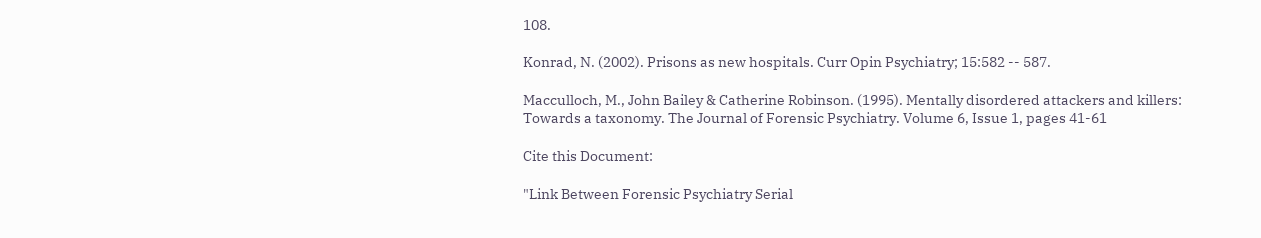108.

Konrad, N. (2002). Prisons as new hospitals. Curr Opin Psychiatry; 15:582 -- 587.

Macculloch, M., John Bailey & Catherine Robinson. (1995). Mentally disordered attackers and killers: Towards a taxonomy. The Journal of Forensic Psychiatry. Volume 6, Issue 1, pages 41-61

Cite this Document:

"Link Between Forensic Psychiatry Serial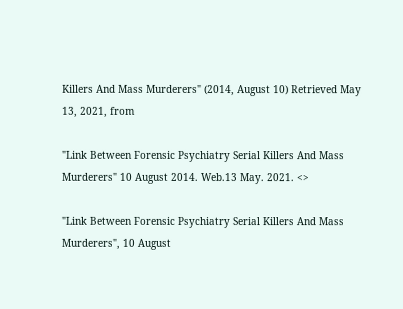Killers And Mass Murderers" (2014, August 10) Retrieved May 13, 2021, from

"Link Between Forensic Psychiatry Serial Killers And Mass Murderers" 10 August 2014. Web.13 May. 2021. <>

"Link Between Forensic Psychiatry Serial Killers And Mass Murderers", 10 August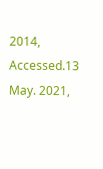2014, Accessed.13 May. 2021,